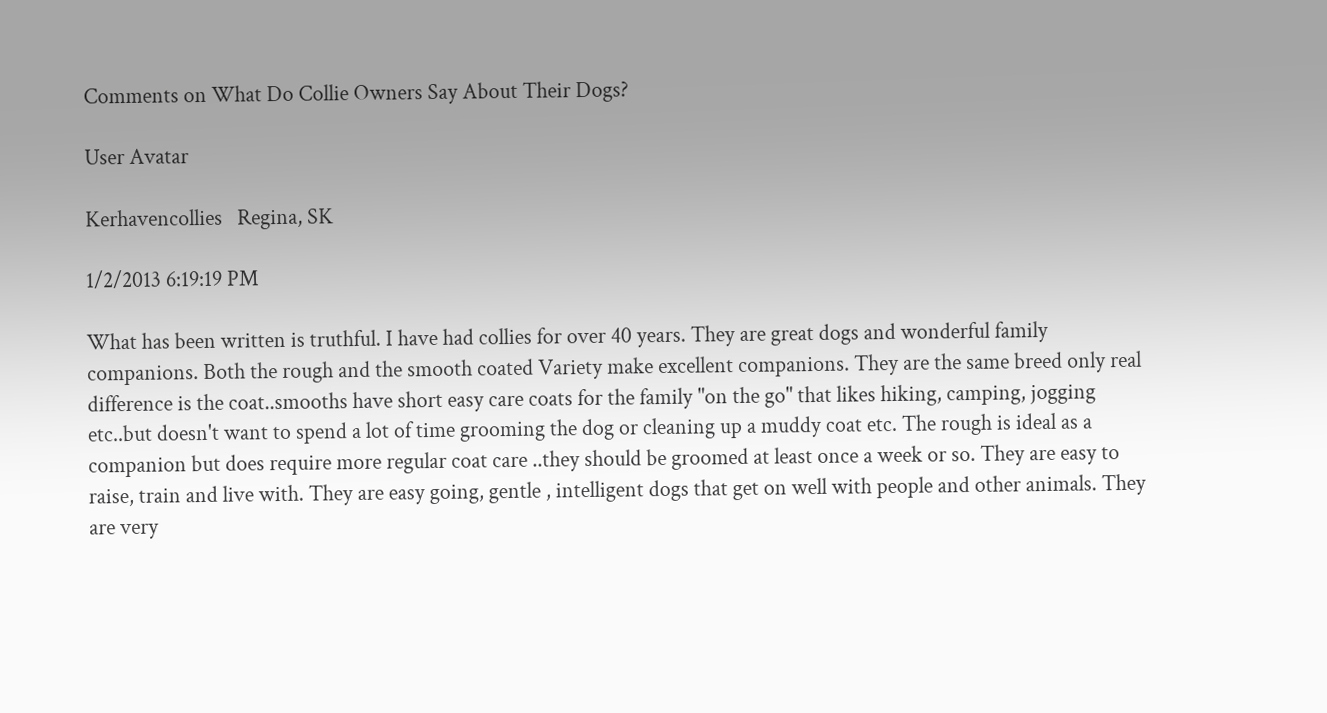Comments on What Do Collie Owners Say About Their Dogs?

User Avatar

Kerhavencollies   Regina, SK

1/2/2013 6:19:19 PM

What has been written is truthful. I have had collies for over 40 years. They are great dogs and wonderful family companions. Both the rough and the smooth coated Variety make excellent companions. They are the same breed only real difference is the coat..smooths have short easy care coats for the family "on the go" that likes hiking, camping, jogging etc..but doesn't want to spend a lot of time grooming the dog or cleaning up a muddy coat etc. The rough is ideal as a companion but does require more regular coat care ..they should be groomed at least once a week or so. They are easy to raise, train and live with. They are easy going, gentle , intelligent dogs that get on well with people and other animals. They are very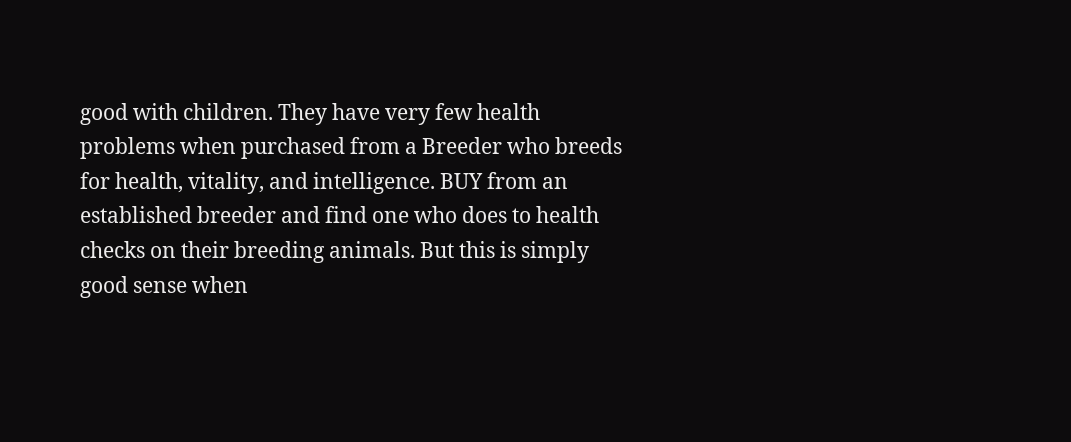good with children. They have very few health problems when purchased from a Breeder who breeds for health, vitality, and intelligence. BUY from an established breeder and find one who does to health checks on their breeding animals. But this is simply good sense when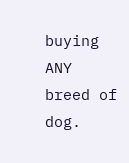buying ANY breed of dog.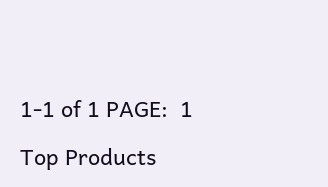1-1 of 1 PAGE:  1

Top Products